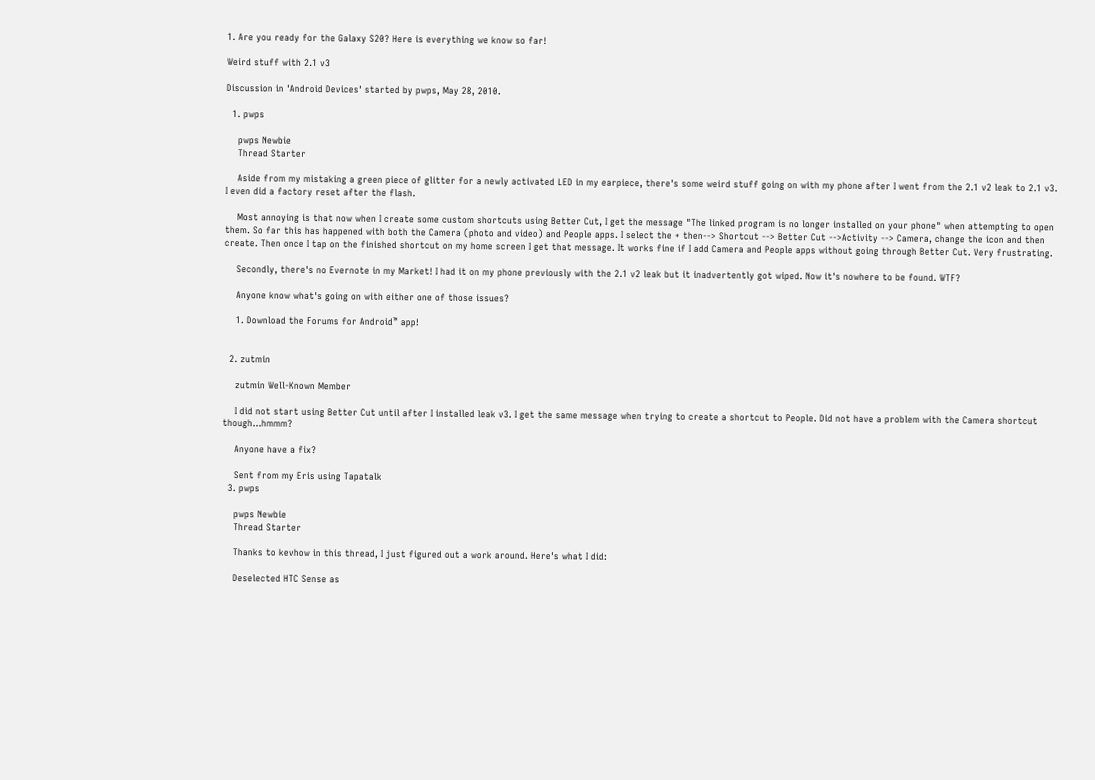1. Are you ready for the Galaxy S20? Here is everything we know so far!

Weird stuff with 2.1 v3

Discussion in 'Android Devices' started by pwps, May 28, 2010.

  1. pwps

    pwps Newbie
    Thread Starter

    Aside from my mistaking a green piece of glitter for a newly activated LED in my earpiece, there's some weird stuff going on with my phone after I went from the 2.1 v2 leak to 2.1 v3. I even did a factory reset after the flash.

    Most annoying is that now when I create some custom shortcuts using Better Cut, I get the message "The linked program is no longer installed on your phone" when attempting to open them. So far this has happened with both the Camera (photo and video) and People apps. I select the + then--> Shortcut --> Better Cut -->Activity --> Camera, change the icon and then create. Then once I tap on the finished shortcut on my home screen I get that message. It works fine if I add Camera and People apps without going through Better Cut. Very frustrating.

    Secondly, there's no Evernote in my Market! I had it on my phone previously with the 2.1 v2 leak but it inadvertently got wiped. Now it's nowhere to be found. WTF?

    Anyone know what's going on with either one of those issues?

    1. Download the Forums for Android™ app!


  2. zutmin

    zutmin Well-Known Member

    I did not start using Better Cut until after I installed leak v3. I get the same message when trying to create a shortcut to People. Did not have a problem with the Camera shortcut though...hmmm?

    Anyone have a fix?

    Sent from my Eris using Tapatalk
  3. pwps

    pwps Newbie
    Thread Starter

    Thanks to kevhow in this thread, I just figured out a work around. Here's what I did:

    Deselected HTC Sense as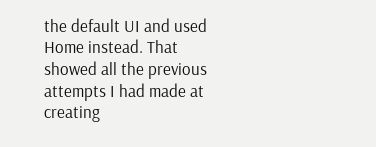the default UI and used Home instead. That showed all the previous attempts I had made at creating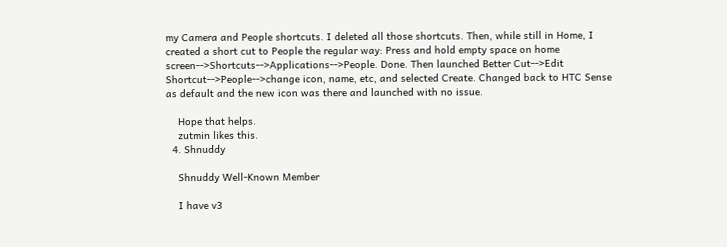my Camera and People shortcuts. I deleted all those shortcuts. Then, while still in Home, I created a short cut to People the regular way: Press and hold empty space on home screen-->Shortcuts-->Applications-->People. Done. Then launched Better Cut-->Edit Shortcut-->People-->change icon, name, etc, and selected Create. Changed back to HTC Sense as default and the new icon was there and launched with no issue.

    Hope that helps.
    zutmin likes this.
  4. Shnuddy

    Shnuddy Well-Known Member

    I have v3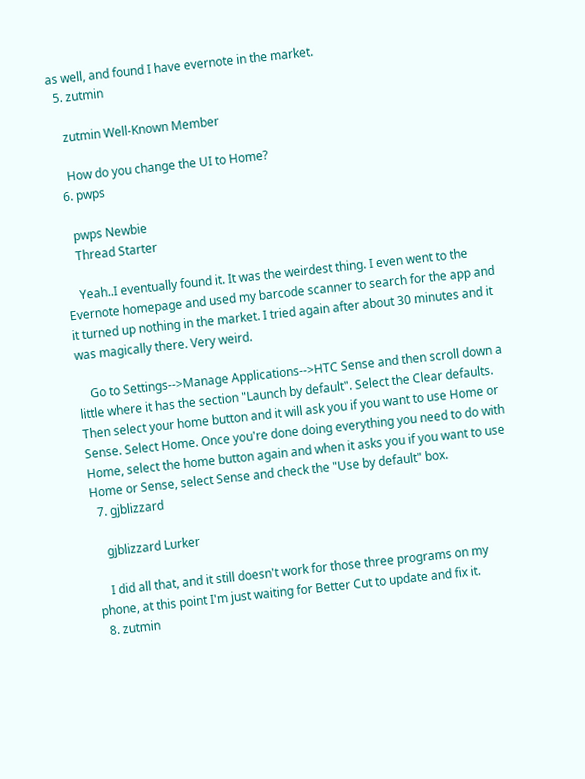as well, and found I have evernote in the market.
  5. zutmin

    zutmin Well-Known Member

    How do you change the UI to Home?
  6. pwps

    pwps Newbie
    Thread Starter

    Yeah..I eventually found it. It was the weirdest thing. I even went to the Evernote homepage and used my barcode scanner to search for the app and it turned up nothing in the market. I tried again after about 30 minutes and it was magically there. Very weird.

    Go to Settings-->Manage Applications-->HTC Sense and then scroll down a little where it has the section "Launch by default". Select the Clear defaults. Then select your home button and it will ask you if you want to use Home or Sense. Select Home. Once you're done doing everything you need to do with Home, select the home button again and when it asks you if you want to use Home or Sense, select Sense and check the "Use by default" box.
  7. gjblizzard

    gjblizzard Lurker

    I did all that, and it still doesn't work for those three programs on my phone, at this point I'm just waiting for Better Cut to update and fix it.
  8. zutmin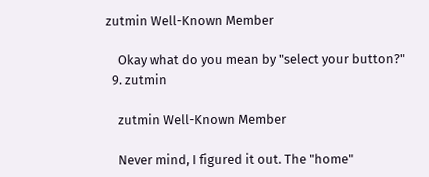zutmin Well-Known Member

    Okay what do you mean by "select your button?"
  9. zutmin

    zutmin Well-Known Member

    Never mind, I figured it out. The "home"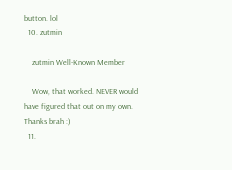button. lol
  10. zutmin

    zutmin Well-Known Member

    Wow, that worked. NEVER would have figured that out on my own. Thanks brah :)
  11.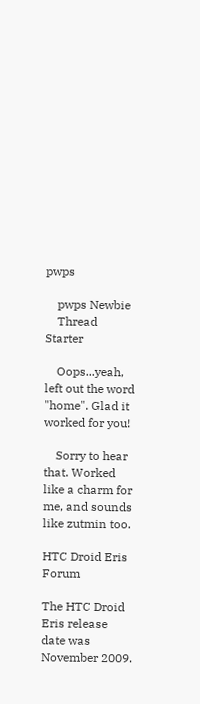pwps

    pwps Newbie
    Thread Starter

    Oops...yeah, left out the word "home". Glad it worked for you!

    Sorry to hear that. Worked like a charm for me, and sounds like zutmin too.

HTC Droid Eris Forum

The HTC Droid Eris release date was November 2009.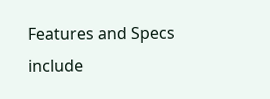Features and Specs include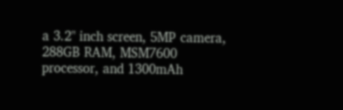a 3.2" inch screen, 5MP camera, 288GB RAM, MSM7600 processor, and 1300mAh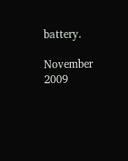battery.

November 2009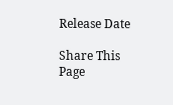Release Date

Share This Page